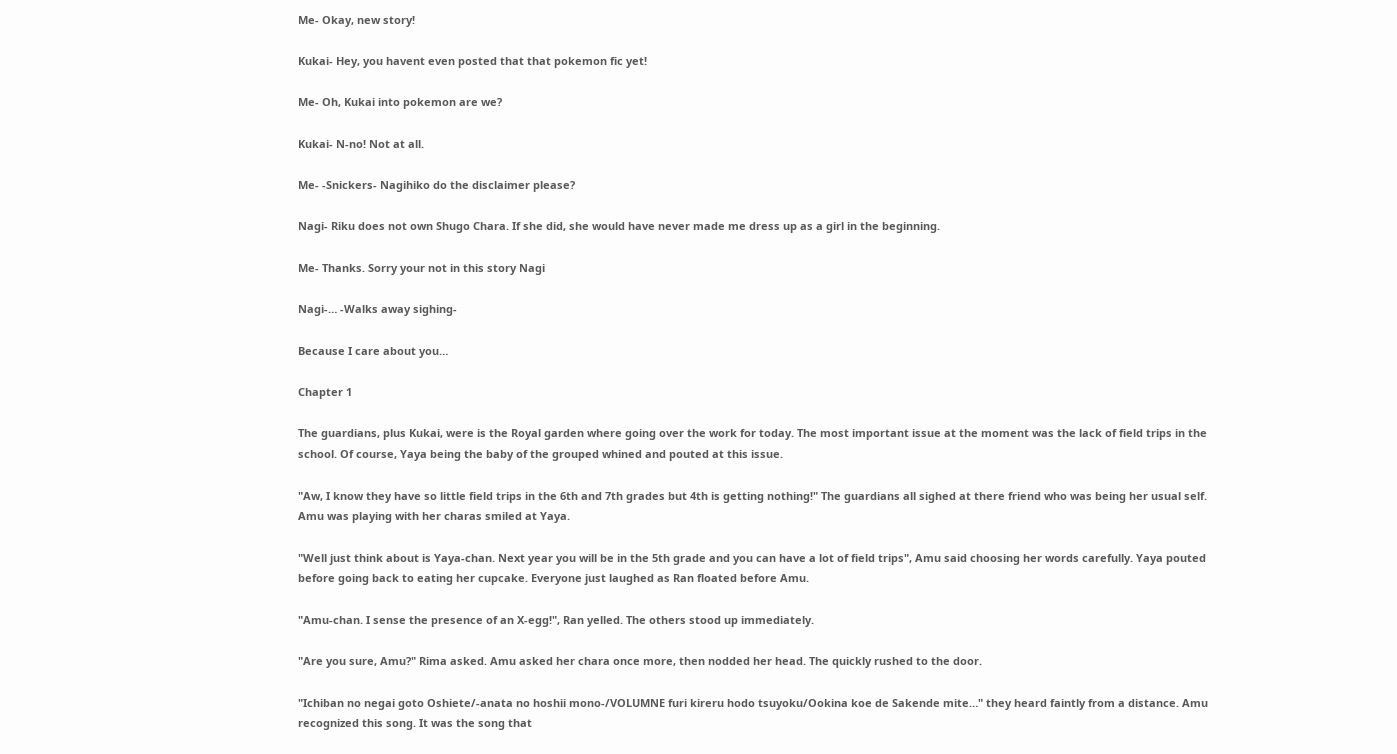Me- Okay, new story!

Kukai- Hey, you havent even posted that that pokemon fic yet!

Me- Oh, Kukai into pokemon are we?

Kukai- N-no! Not at all.

Me- -Snickers- Nagihiko do the disclaimer please?

Nagi- Riku does not own Shugo Chara. If she did, she would have never made me dress up as a girl in the beginning.

Me- Thanks. Sorry your not in this story Nagi

Nagi-… -Walks away sighing-

Because I care about you…

Chapter 1

The guardians, plus Kukai, were is the Royal garden where going over the work for today. The most important issue at the moment was the lack of field trips in the school. Of course, Yaya being the baby of the grouped whined and pouted at this issue.

"Aw, I know they have so little field trips in the 6th and 7th grades but 4th is getting nothing!" The guardians all sighed at there friend who was being her usual self. Amu was playing with her charas smiled at Yaya.

"Well just think about is Yaya-chan. Next year you will be in the 5th grade and you can have a lot of field trips", Amu said choosing her words carefully. Yaya pouted before going back to eating her cupcake. Everyone just laughed as Ran floated before Amu.

"Amu-chan. I sense the presence of an X-egg!", Ran yelled. The others stood up immediately.

"Are you sure, Amu?" Rima asked. Amu asked her chara once more, then nodded her head. The quickly rushed to the door.

"Ichiban no negai goto Oshiete/-anata no hoshii mono-/VOLUMNE furi kireru hodo tsuyoku/Ookina koe de Sakende mite…" they heard faintly from a distance. Amu recognized this song. It was the song that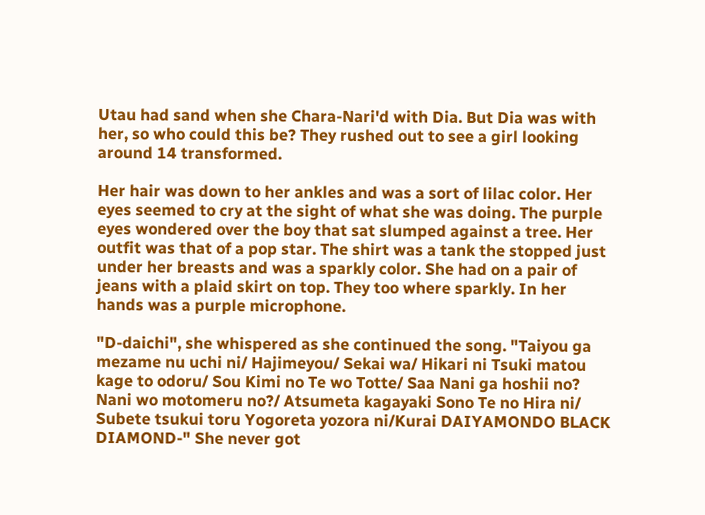Utau had sand when she Chara-Nari'd with Dia. But Dia was with her, so who could this be? They rushed out to see a girl looking around 14 transformed.

Her hair was down to her ankles and was a sort of lilac color. Her eyes seemed to cry at the sight of what she was doing. The purple eyes wondered over the boy that sat slumped against a tree. Her outfit was that of a pop star. The shirt was a tank the stopped just under her breasts and was a sparkly color. She had on a pair of jeans with a plaid skirt on top. They too where sparkly. In her hands was a purple microphone.

"D-daichi", she whispered as she continued the song. "Taiyou ga mezame nu uchi ni/ Hajimeyou/ Sekai wa/ Hikari ni Tsuki matou kage to odoru/ Sou Kimi no Te wo Totte/ Saa Nani ga hoshii no? Nani wo motomeru no?/ Atsumeta kagayaki Sono Te no Hira ni/ Subete tsukui toru Yogoreta yozora ni/Kurai DAIYAMONDO BLACK DIAMOND-" She never got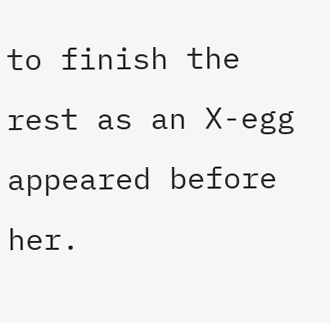to finish the rest as an X-egg appeared before her.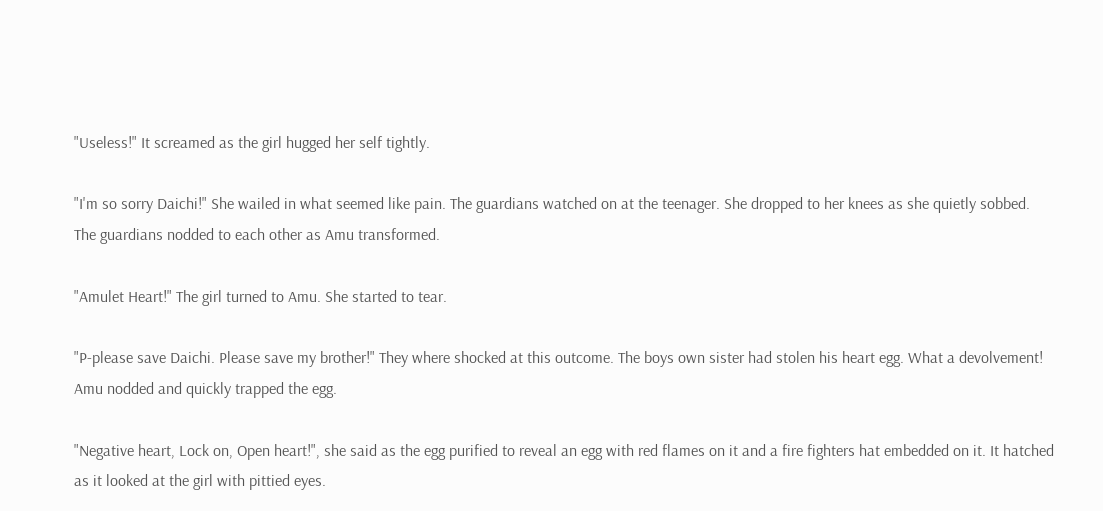"Useless!" It screamed as the girl hugged her self tightly.

"I'm so sorry Daichi!" She wailed in what seemed like pain. The guardians watched on at the teenager. She dropped to her knees as she quietly sobbed. The guardians nodded to each other as Amu transformed.

"Amulet Heart!" The girl turned to Amu. She started to tear.

"P-please save Daichi. Please save my brother!" They where shocked at this outcome. The boys own sister had stolen his heart egg. What a devolvement! Amu nodded and quickly trapped the egg.

"Negative heart, Lock on, Open heart!", she said as the egg purified to reveal an egg with red flames on it and a fire fighters hat embedded on it. It hatched as it looked at the girl with pittied eyes.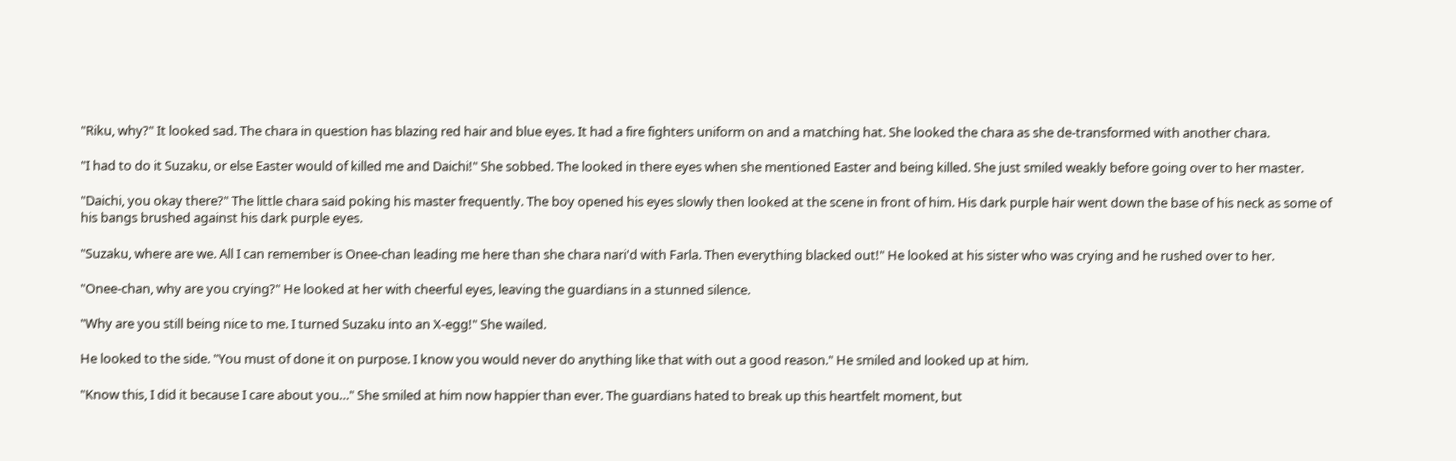"Riku, why?" It looked sad. The chara in question has blazing red hair and blue eyes. It had a fire fighters uniform on and a matching hat. She looked the chara as she de-transformed with another chara.

"I had to do it Suzaku, or else Easter would of killed me and Daichi!" She sobbed. The looked in there eyes when she mentioned Easter and being killed. She just smiled weakly before going over to her master.

"Daichi, you okay there?" The little chara said poking his master frequently. The boy opened his eyes slowly then looked at the scene in front of him. His dark purple hair went down the base of his neck as some of his bangs brushed against his dark purple eyes.

"Suzaku, where are we. All I can remember is Onee-chan leading me here than she chara nari'd with Farla. Then everything blacked out!" He looked at his sister who was crying and he rushed over to her.

"Onee-chan, why are you crying?" He looked at her with cheerful eyes, leaving the guardians in a stunned silence.

"Why are you still being nice to me. I turned Suzaku into an X-egg!" She wailed.

He looked to the side. "You must of done it on purpose. I know you would never do anything like that with out a good reason." He smiled and looked up at him.

"Know this, I did it because I care about you…" She smiled at him now happier than ever. The guardians hated to break up this heartfelt moment, but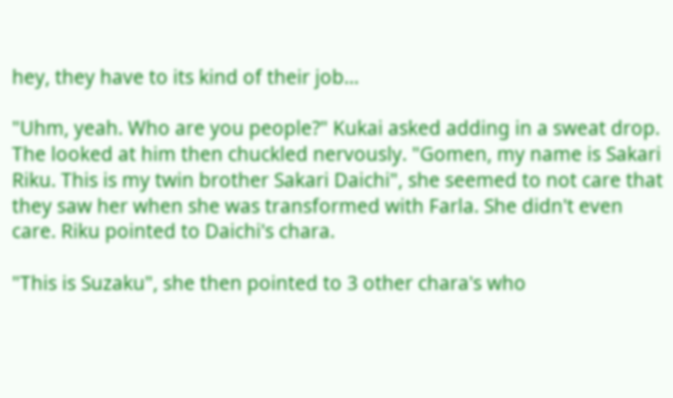hey, they have to its kind of their job…

"Uhm, yeah. Who are you people?" Kukai asked adding in a sweat drop. The looked at him then chuckled nervously. "Gomen, my name is Sakari Riku. This is my twin brother Sakari Daichi", she seemed to not care that they saw her when she was transformed with Farla. She didn't even care. Riku pointed to Daichi's chara.

"This is Suzaku", she then pointed to 3 other chara's who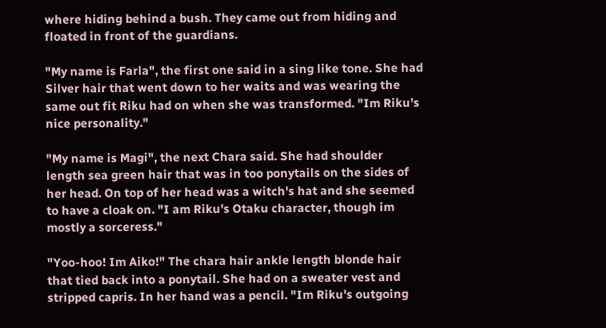where hiding behind a bush. They came out from hiding and floated in front of the guardians.

"My name is Farla", the first one said in a sing like tone. She had Silver hair that went down to her waits and was wearing the same out fit Riku had on when she was transformed. "Im Riku's nice personality."

"My name is Magi", the next Chara said. She had shoulder length sea green hair that was in too ponytails on the sides of her head. On top of her head was a witch's hat and she seemed to have a cloak on. "I am Riku's Otaku character, though im mostly a sorceress."

"Yoo-hoo! Im Aiko!" The chara hair ankle length blonde hair that tied back into a ponytail. She had on a sweater vest and stripped capris. In her hand was a pencil. "Im Riku's outgoing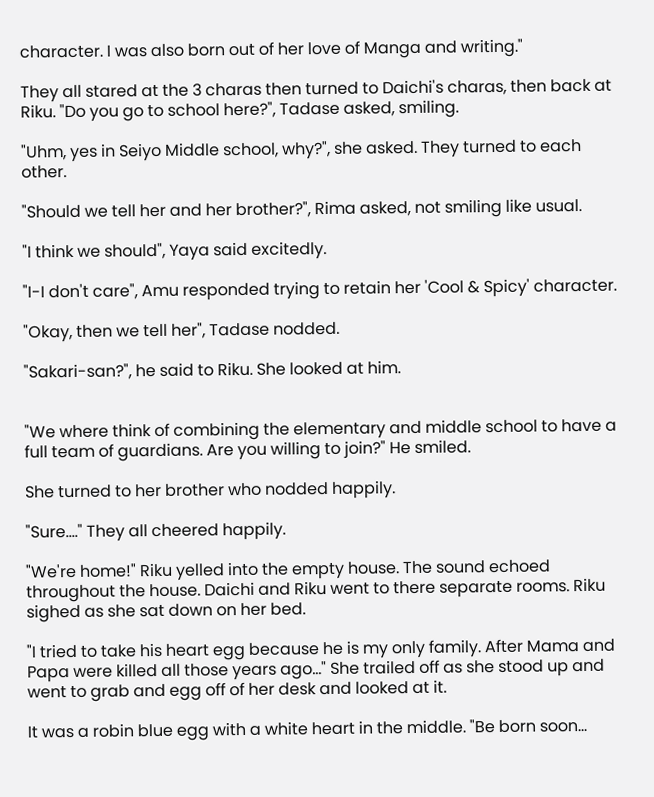character. I was also born out of her love of Manga and writing."

They all stared at the 3 charas then turned to Daichi's charas, then back at Riku. "Do you go to school here?", Tadase asked, smiling.

"Uhm, yes in Seiyo Middle school, why?", she asked. They turned to each other.

"Should we tell her and her brother?", Rima asked, not smiling like usual.

"I think we should", Yaya said excitedly.

"I-I don't care", Amu responded trying to retain her 'Cool & Spicy' character.

"Okay, then we tell her", Tadase nodded.

"Sakari-san?", he said to Riku. She looked at him.


"We where think of combining the elementary and middle school to have a full team of guardians. Are you willing to join?" He smiled.

She turned to her brother who nodded happily.

"Sure…." They all cheered happily.

"We're home!" Riku yelled into the empty house. The sound echoed throughout the house. Daichi and Riku went to there separate rooms. Riku sighed as she sat down on her bed.

"I tried to take his heart egg because he is my only family. After Mama and Papa were killed all those years ago…" She trailed off as she stood up and went to grab and egg off of her desk and looked at it.

It was a robin blue egg with a white heart in the middle. "Be born soon…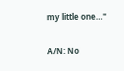my little one…"

A/N: No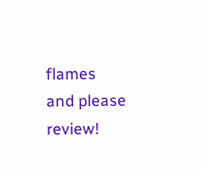flames and please review!